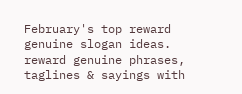February's top reward genuine slogan ideas. reward genuine phrases, taglines & sayings with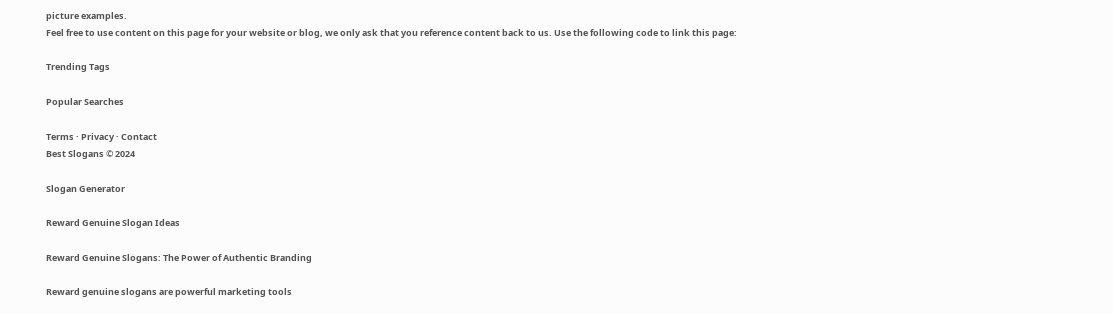picture examples.
Feel free to use content on this page for your website or blog, we only ask that you reference content back to us. Use the following code to link this page:

Trending Tags

Popular Searches

Terms · Privacy · Contact
Best Slogans © 2024

Slogan Generator

Reward Genuine Slogan Ideas

Reward Genuine Slogans: The Power of Authentic Branding

Reward genuine slogans are powerful marketing tools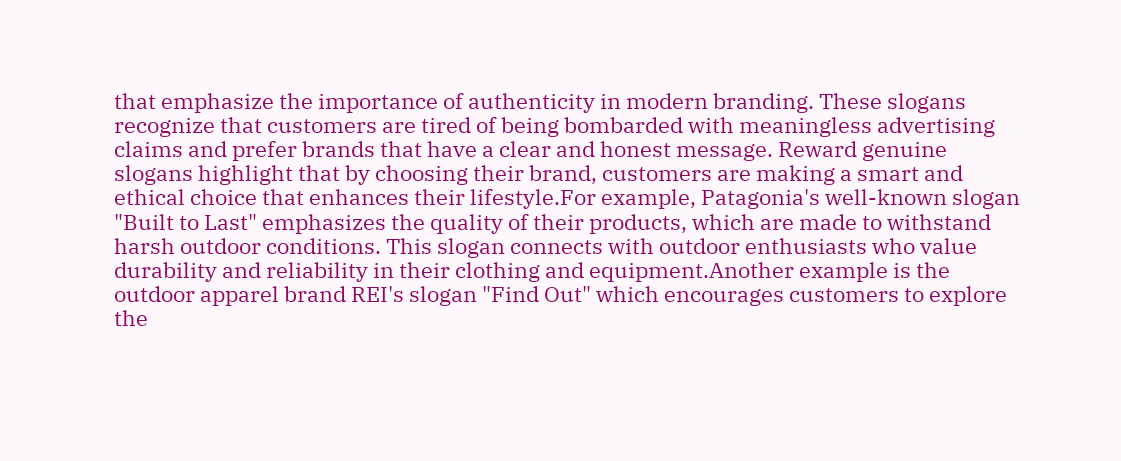that emphasize the importance of authenticity in modern branding. These slogans recognize that customers are tired of being bombarded with meaningless advertising claims and prefer brands that have a clear and honest message. Reward genuine slogans highlight that by choosing their brand, customers are making a smart and ethical choice that enhances their lifestyle.For example, Patagonia's well-known slogan "Built to Last" emphasizes the quality of their products, which are made to withstand harsh outdoor conditions. This slogan connects with outdoor enthusiasts who value durability and reliability in their clothing and equipment.Another example is the outdoor apparel brand REI's slogan "Find Out" which encourages customers to explore the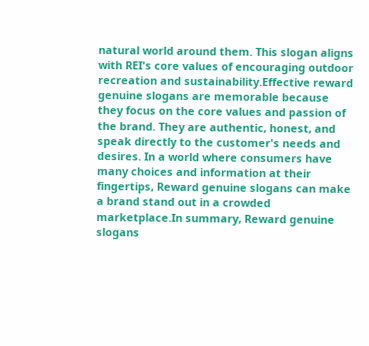natural world around them. This slogan aligns with REI's core values of encouraging outdoor recreation and sustainability.Effective reward genuine slogans are memorable because they focus on the core values and passion of the brand. They are authentic, honest, and speak directly to the customer's needs and desires. In a world where consumers have many choices and information at their fingertips, Reward genuine slogans can make a brand stand out in a crowded marketplace.In summary, Reward genuine slogans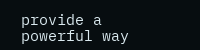provide a powerful way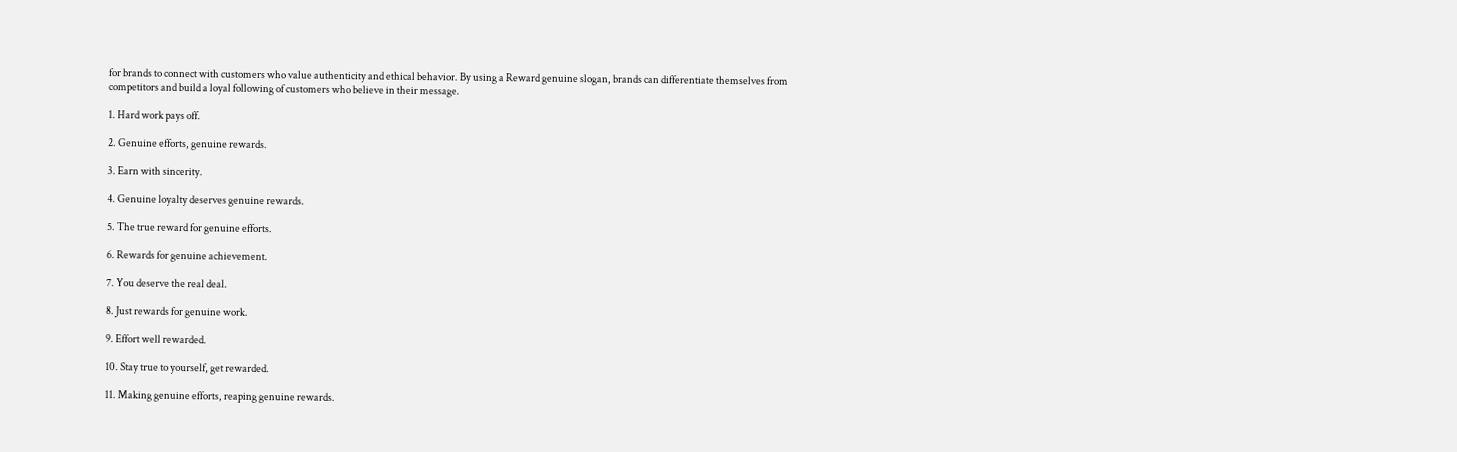for brands to connect with customers who value authenticity and ethical behavior. By using a Reward genuine slogan, brands can differentiate themselves from competitors and build a loyal following of customers who believe in their message.

1. Hard work pays off.

2. Genuine efforts, genuine rewards.

3. Earn with sincerity.

4. Genuine loyalty deserves genuine rewards.

5. The true reward for genuine efforts.

6. Rewards for genuine achievement.

7. You deserve the real deal.

8. Just rewards for genuine work.

9. Effort well rewarded.

10. Stay true to yourself, get rewarded.

11. Making genuine efforts, reaping genuine rewards.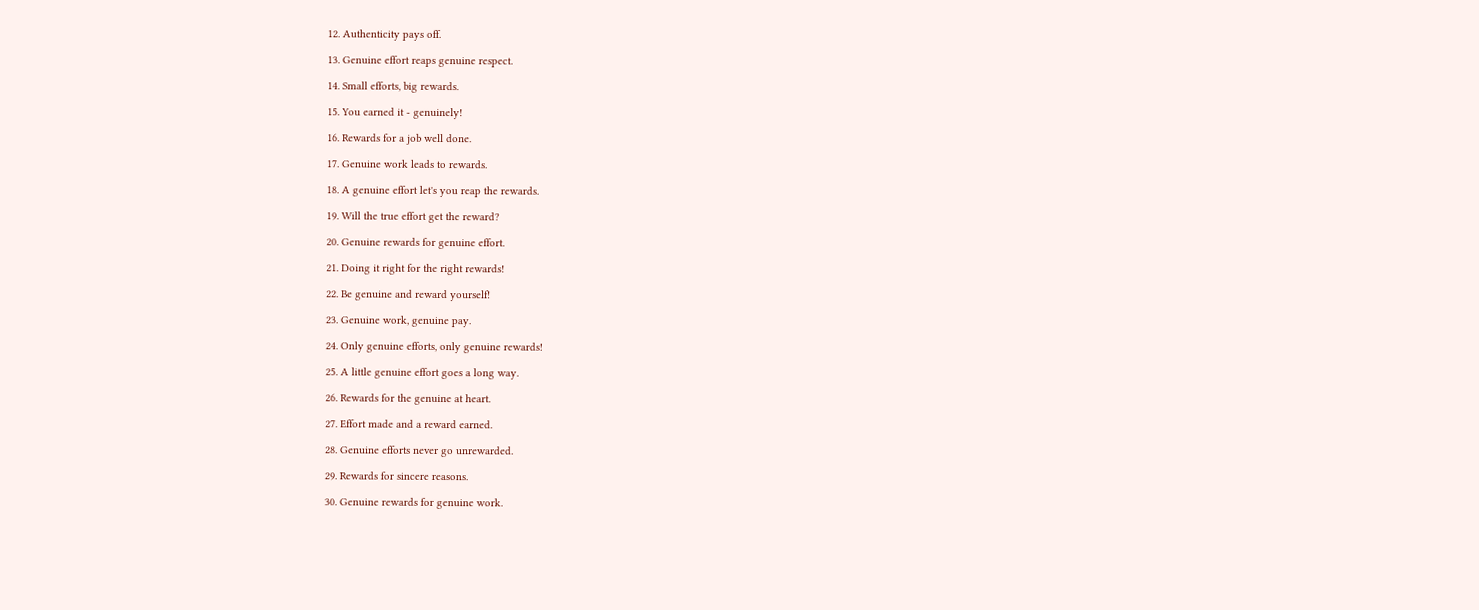12. Authenticity pays off.

13. Genuine effort reaps genuine respect.

14. Small efforts, big rewards.

15. You earned it - genuinely!

16. Rewards for a job well done.

17. Genuine work leads to rewards.

18. A genuine effort let's you reap the rewards.

19. Will the true effort get the reward?

20. Genuine rewards for genuine effort.

21. Doing it right for the right rewards!

22. Be genuine and reward yourself!

23. Genuine work, genuine pay.

24. Only genuine efforts, only genuine rewards!

25. A little genuine effort goes a long way.

26. Rewards for the genuine at heart.

27. Effort made and a reward earned.

28. Genuine efforts never go unrewarded.

29. Rewards for sincere reasons.

30. Genuine rewards for genuine work.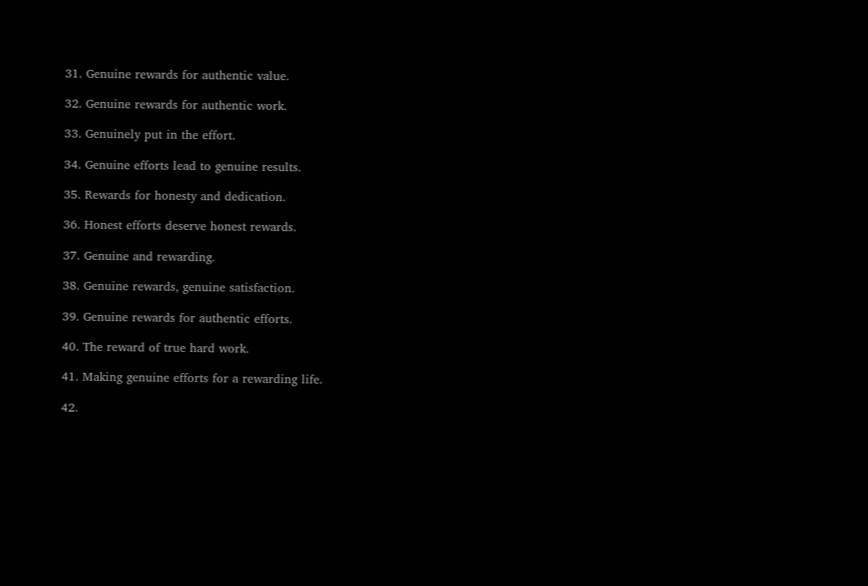31. Genuine rewards for authentic value.

32. Genuine rewards for authentic work.

33. Genuinely put in the effort.

34. Genuine efforts lead to genuine results.

35. Rewards for honesty and dedication.

36. Honest efforts deserve honest rewards.

37. Genuine and rewarding.

38. Genuine rewards, genuine satisfaction.

39. Genuine rewards for authentic efforts.

40. The reward of true hard work.

41. Making genuine efforts for a rewarding life.

42.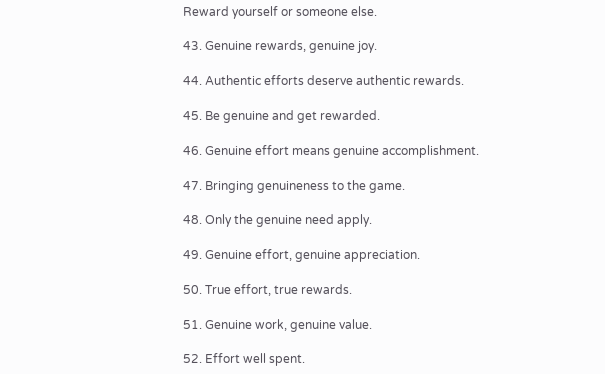Reward yourself or someone else.

43. Genuine rewards, genuine joy.

44. Authentic efforts deserve authentic rewards.

45. Be genuine and get rewarded.

46. Genuine effort means genuine accomplishment.

47. Bringing genuineness to the game.

48. Only the genuine need apply.

49. Genuine effort, genuine appreciation.

50. True effort, true rewards.

51. Genuine work, genuine value.

52. Effort well spent.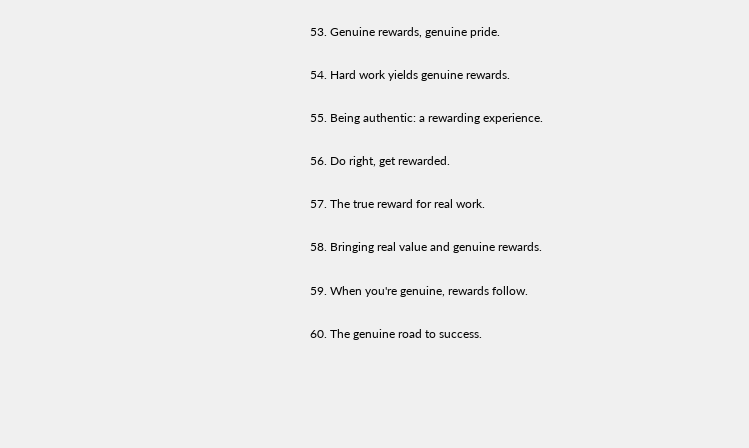53. Genuine rewards, genuine pride.

54. Hard work yields genuine rewards.

55. Being authentic: a rewarding experience.

56. Do right, get rewarded.

57. The true reward for real work.

58. Bringing real value and genuine rewards.

59. When you're genuine, rewards follow.

60. The genuine road to success.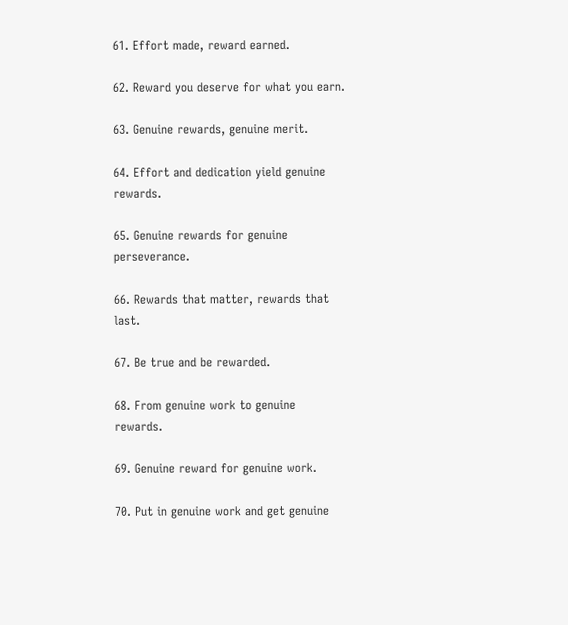61. Effort made, reward earned.

62. Reward you deserve for what you earn.

63. Genuine rewards, genuine merit.

64. Effort and dedication yield genuine rewards.

65. Genuine rewards for genuine perseverance.

66. Rewards that matter, rewards that last.

67. Be true and be rewarded.

68. From genuine work to genuine rewards.

69. Genuine reward for genuine work.

70. Put in genuine work and get genuine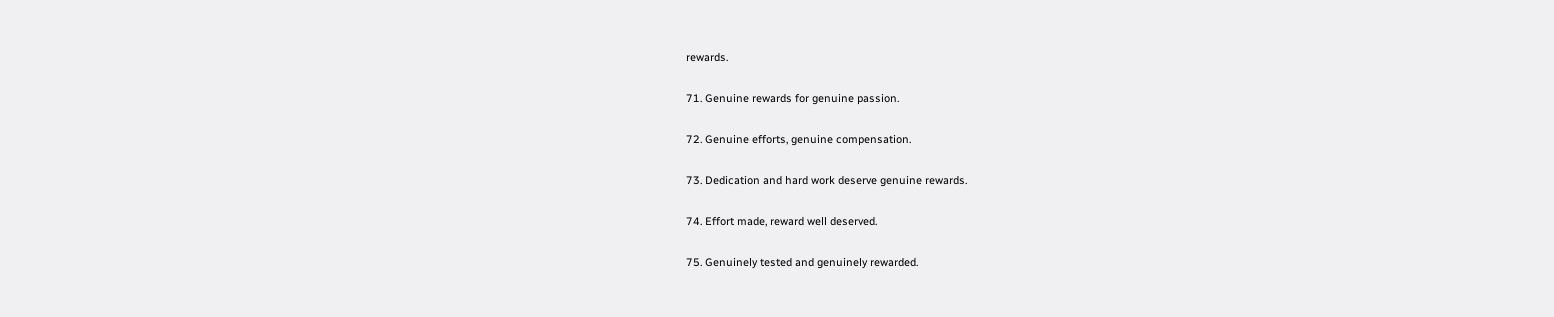rewards.

71. Genuine rewards for genuine passion.

72. Genuine efforts, genuine compensation.

73. Dedication and hard work deserve genuine rewards.

74. Effort made, reward well deserved.

75. Genuinely tested and genuinely rewarded.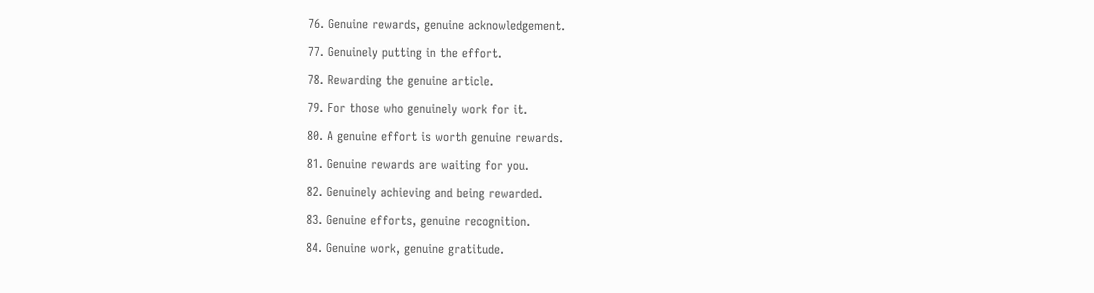76. Genuine rewards, genuine acknowledgement.

77. Genuinely putting in the effort.

78. Rewarding the genuine article.

79. For those who genuinely work for it.

80. A genuine effort is worth genuine rewards.

81. Genuine rewards are waiting for you.

82. Genuinely achieving and being rewarded.

83. Genuine efforts, genuine recognition.

84. Genuine work, genuine gratitude.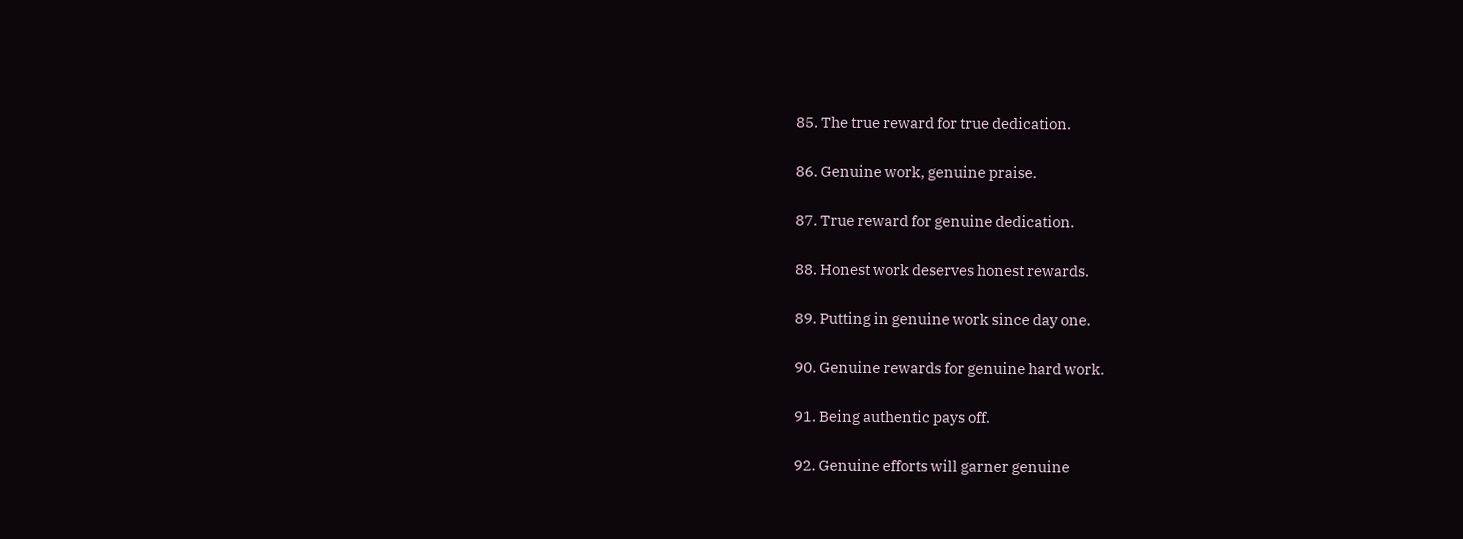85. The true reward for true dedication.

86. Genuine work, genuine praise.

87. True reward for genuine dedication.

88. Honest work deserves honest rewards.

89. Putting in genuine work since day one.

90. Genuine rewards for genuine hard work.

91. Being authentic pays off.

92. Genuine efforts will garner genuine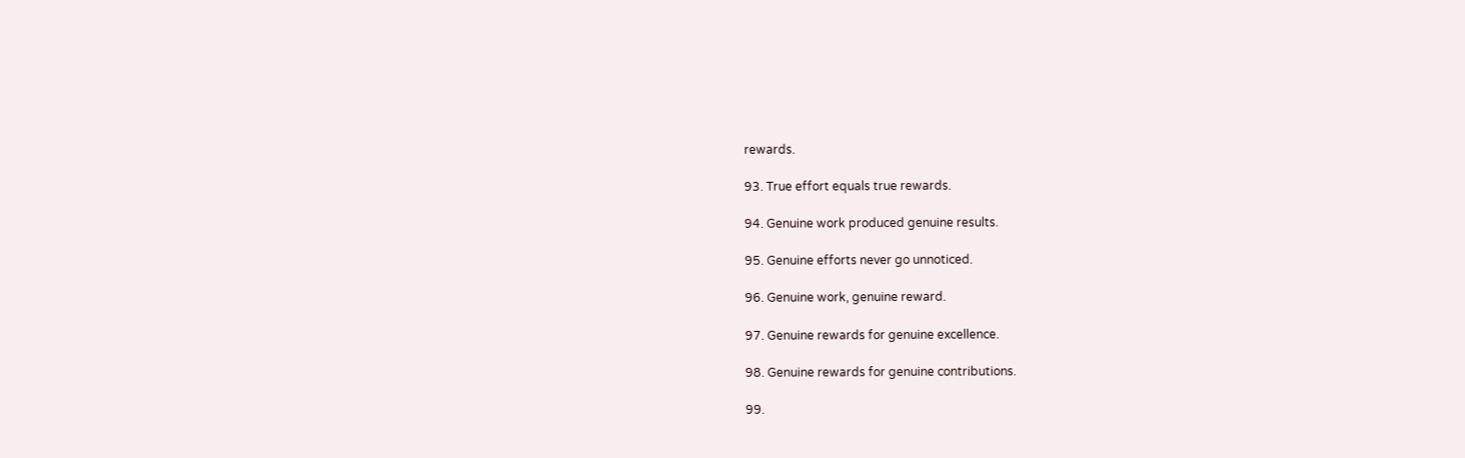rewards.

93. True effort equals true rewards.

94. Genuine work produced genuine results.

95. Genuine efforts never go unnoticed.

96. Genuine work, genuine reward.

97. Genuine rewards for genuine excellence.

98. Genuine rewards for genuine contributions.

99.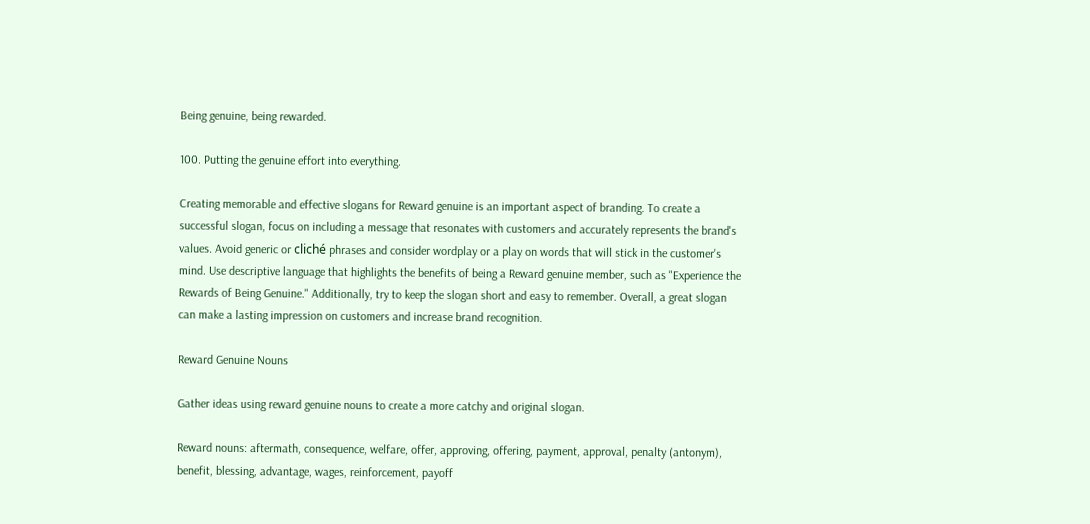Being genuine, being rewarded.

100. Putting the genuine effort into everything.

Creating memorable and effective slogans for Reward genuine is an important aspect of branding. To create a successful slogan, focus on including a message that resonates with customers and accurately represents the brand's values. Avoid generic or cliché phrases and consider wordplay or a play on words that will stick in the customer's mind. Use descriptive language that highlights the benefits of being a Reward genuine member, such as "Experience the Rewards of Being Genuine." Additionally, try to keep the slogan short and easy to remember. Overall, a great slogan can make a lasting impression on customers and increase brand recognition.

Reward Genuine Nouns

Gather ideas using reward genuine nouns to create a more catchy and original slogan.

Reward nouns: aftermath, consequence, welfare, offer, approving, offering, payment, approval, penalty (antonym), benefit, blessing, advantage, wages, reinforcement, payoff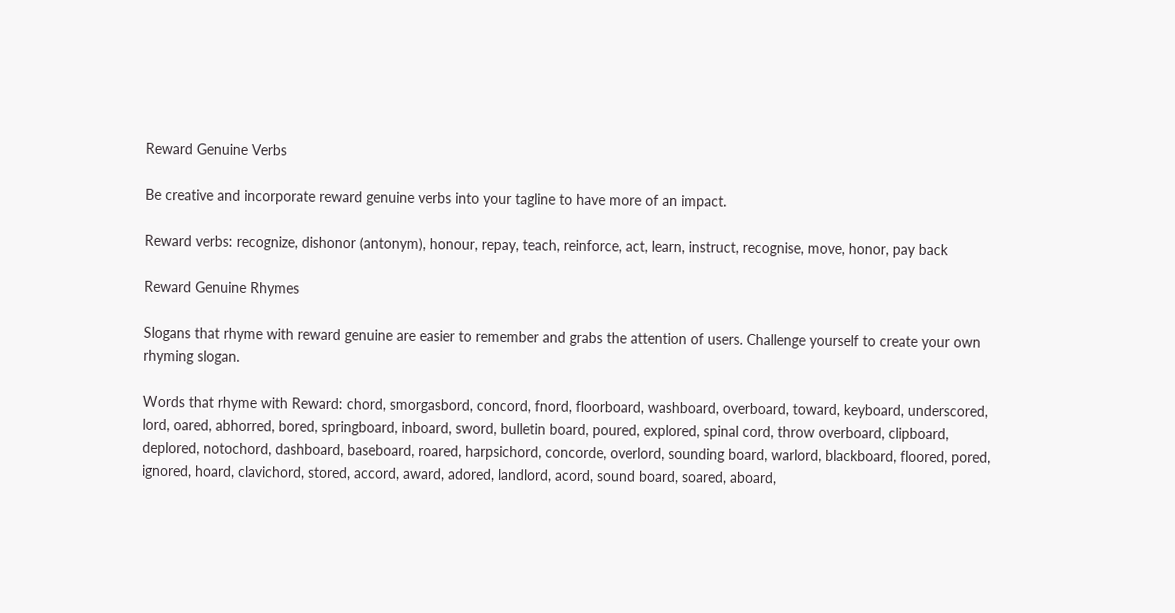Reward Genuine Verbs

Be creative and incorporate reward genuine verbs into your tagline to have more of an impact.

Reward verbs: recognize, dishonor (antonym), honour, repay, teach, reinforce, act, learn, instruct, recognise, move, honor, pay back

Reward Genuine Rhymes

Slogans that rhyme with reward genuine are easier to remember and grabs the attention of users. Challenge yourself to create your own rhyming slogan.

Words that rhyme with Reward: chord, smorgasbord, concord, fnord, floorboard, washboard, overboard, toward, keyboard, underscored, lord, oared, abhorred, bored, springboard, inboard, sword, bulletin board, poured, explored, spinal cord, throw overboard, clipboard, deplored, notochord, dashboard, baseboard, roared, harpsichord, concorde, overlord, sounding board, warlord, blackboard, floored, pored, ignored, hoard, clavichord, stored, accord, award, adored, landlord, acord, sound board, soared, aboard,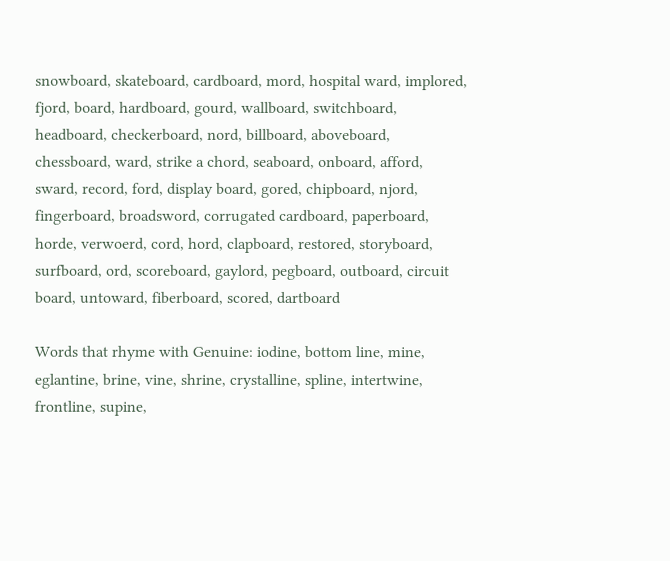snowboard, skateboard, cardboard, mord, hospital ward, implored, fjord, board, hardboard, gourd, wallboard, switchboard, headboard, checkerboard, nord, billboard, aboveboard, chessboard, ward, strike a chord, seaboard, onboard, afford, sward, record, ford, display board, gored, chipboard, njord, fingerboard, broadsword, corrugated cardboard, paperboard, horde, verwoerd, cord, hord, clapboard, restored, storyboard, surfboard, ord, scoreboard, gaylord, pegboard, outboard, circuit board, untoward, fiberboard, scored, dartboard

Words that rhyme with Genuine: iodine, bottom line, mine, eglantine, brine, vine, shrine, crystalline, spline, intertwine, frontline, supine,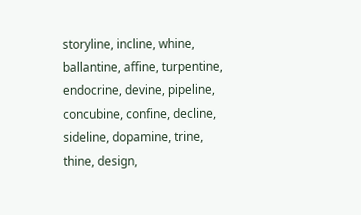storyline, incline, whine, ballantine, affine, turpentine, endocrine, devine, pipeline, concubine, confine, decline, sideline, dopamine, trine, thine, design,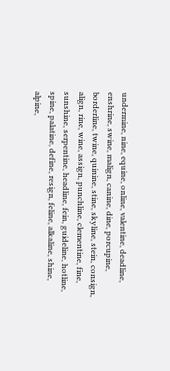undermine, nine, equine, online, valentine, deadline, enshrine, swine, malign, canine, dine, porcupine, borderline, twine, quinine, stine, skyline, stein, consign, align, rine, wine, assign, punchline, clementine, fine, sunshine, serpentine, headline, fein, guideline, hotline, spine, palatine, define, resign, feline, alkaline, shine, alpine,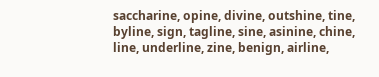saccharine, opine, divine, outshine, tine, byline, sign, tagline, sine, asinine, chine, line, underline, zine, benign, airline,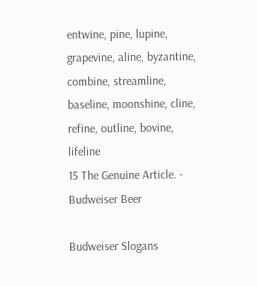entwine, pine, lupine, grapevine, aline, byzantine, combine, streamline, baseline, moonshine, cline, refine, outline, bovine, lifeline
15 The Genuine Article. - Budweiser Beer

Budweiser Slogans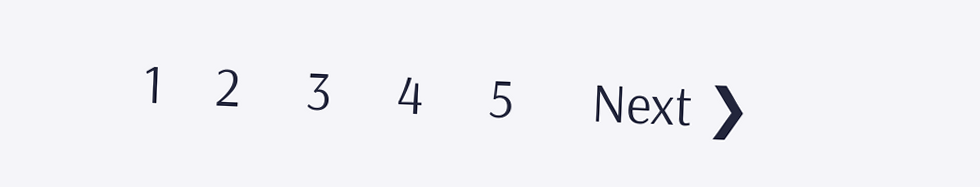1    2     3     4     5      Next ❯